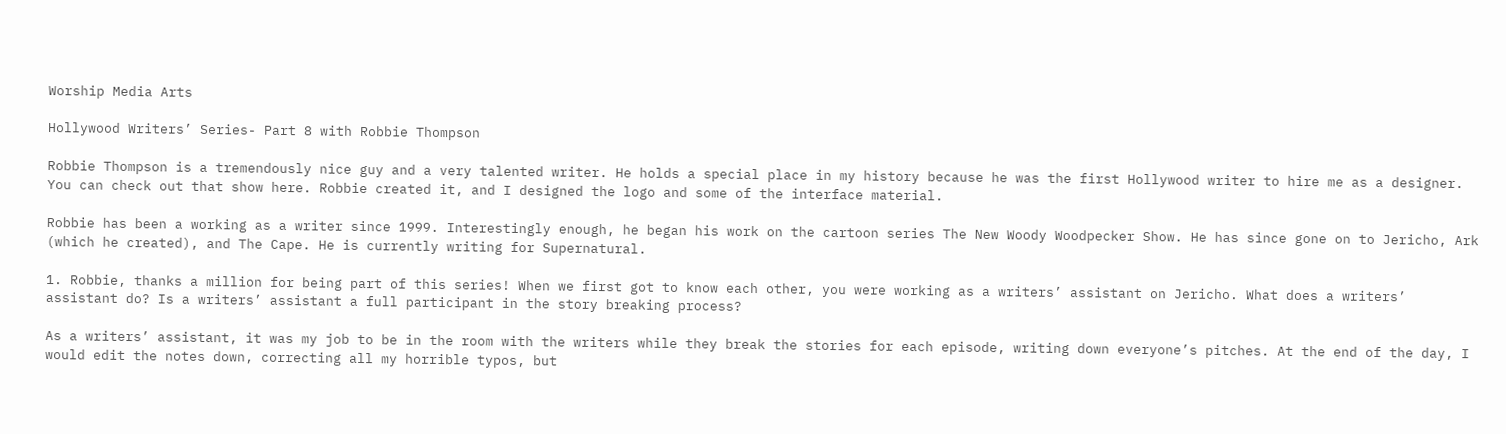Worship Media Arts

Hollywood Writers’ Series- Part 8 with Robbie Thompson

Robbie Thompson is a tremendously nice guy and a very talented writer. He holds a special place in my history because he was the first Hollywood writer to hire me as a designer. You can check out that show here. Robbie created it, and I designed the logo and some of the interface material.

Robbie has been a working as a writer since 1999. Interestingly enough, he began his work on the cartoon series The New Woody Woodpecker Show. He has since gone on to Jericho, Ark (which he created), and The Cape. He is currently writing for Supernatural.

1. Robbie, thanks a million for being part of this series! When we first got to know each other, you were working as a writers’ assistant on Jericho. What does a writers’ assistant do? Is a writers’ assistant a full participant in the story breaking process?

As a writers’ assistant, it was my job to be in the room with the writers while they break the stories for each episode, writing down everyone’s pitches. At the end of the day, I would edit the notes down, correcting all my horrible typos, but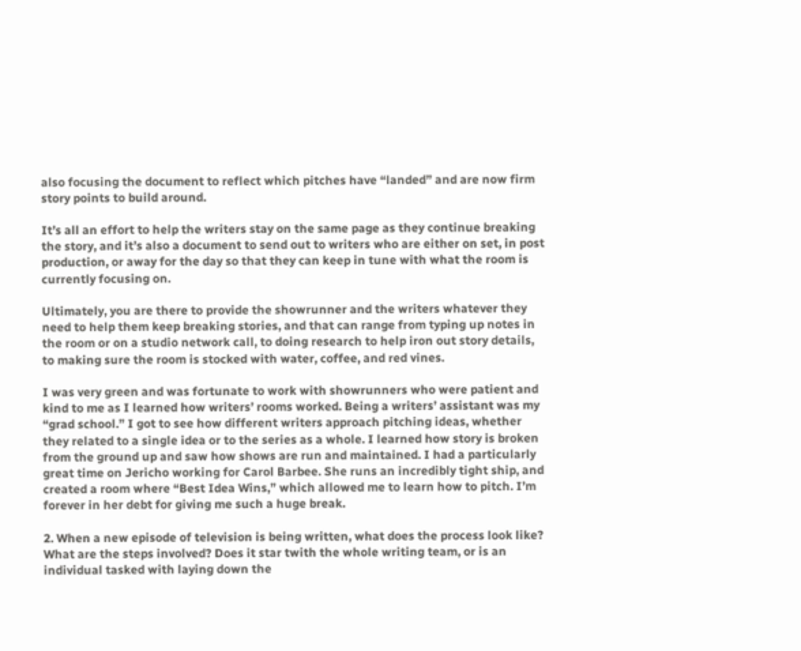also focusing the document to reflect which pitches have “landed” and are now firm story points to build around.

It’s all an effort to help the writers stay on the same page as they continue breaking the story, and it’s also a document to send out to writers who are either on set, in post production, or away for the day so that they can keep in tune with what the room is currently focusing on.

Ultimately, you are there to provide the showrunner and the writers whatever they need to help them keep breaking stories, and that can range from typing up notes in the room or on a studio network call, to doing research to help iron out story details, to making sure the room is stocked with water, coffee, and red vines.

I was very green and was fortunate to work with showrunners who were patient and kind to me as I learned how writers’ rooms worked. Being a writers’ assistant was my “grad school.” I got to see how different writers approach pitching ideas, whether they related to a single idea or to the series as a whole. I learned how story is broken from the ground up and saw how shows are run and maintained. I had a particularly great time on Jericho working for Carol Barbee. She runs an incredibly tight ship, and created a room where “Best Idea Wins,” which allowed me to learn how to pitch. I’m forever in her debt for giving me such a huge break.

2. When a new episode of television is being written, what does the process look like? What are the steps involved? Does it star twith the whole writing team, or is an individual tasked with laying down the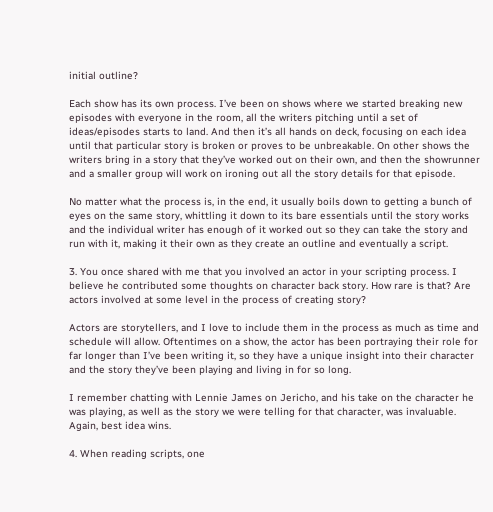initial outline?

Each show has its own process. I’ve been on shows where we started breaking new episodes with everyone in the room, all the writers pitching until a set of ideas/episodes starts to land. And then it’s all hands on deck, focusing on each idea until that particular story is broken or proves to be unbreakable. On other shows the writers bring in a story that they’ve worked out on their own, and then the showrunner and a smaller group will work on ironing out all the story details for that episode.

No matter what the process is, in the end, it usually boils down to getting a bunch of eyes on the same story, whittling it down to its bare essentials until the story works and the individual writer has enough of it worked out so they can take the story and run with it, making it their own as they create an outline and eventually a script.

3. You once shared with me that you involved an actor in your scripting process. I believe he contributed some thoughts on character back story. How rare is that? Are actors involved at some level in the process of creating story?

Actors are storytellers, and I love to include them in the process as much as time and schedule will allow. Oftentimes on a show, the actor has been portraying their role for far longer than I’ve been writing it, so they have a unique insight into their character and the story they’ve been playing and living in for so long.

I remember chatting with Lennie James on Jericho, and his take on the character he was playing, as well as the story we were telling for that character, was invaluable. Again, best idea wins.

4. When reading scripts, one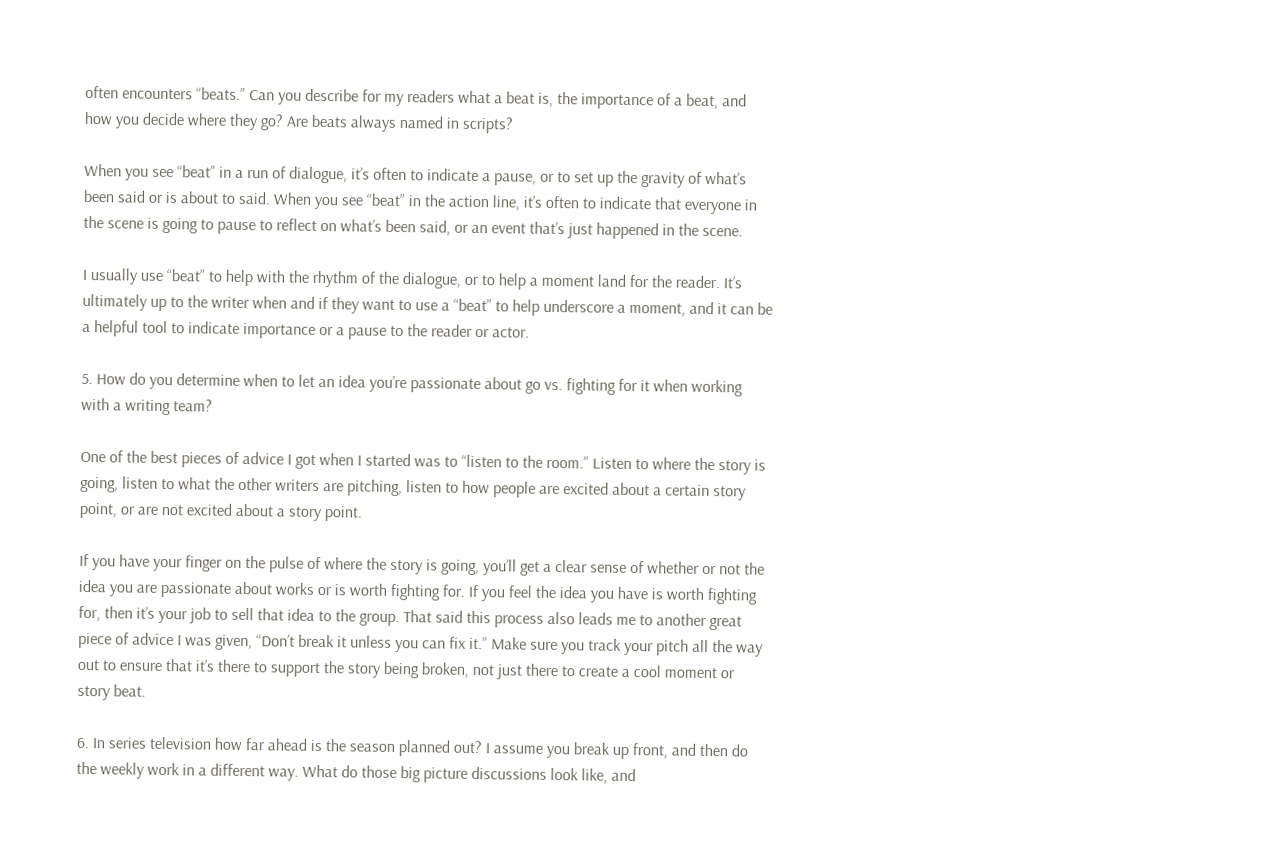often encounters “beats.” Can you describe for my readers what a beat is, the importance of a beat, and how you decide where they go? Are beats always named in scripts?

When you see “beat” in a run of dialogue, it’s often to indicate a pause, or to set up the gravity of what’s been said or is about to said. When you see “beat” in the action line, it’s often to indicate that everyone in the scene is going to pause to reflect on what’s been said, or an event that’s just happened in the scene.

I usually use “beat” to help with the rhythm of the dialogue, or to help a moment land for the reader. It’s ultimately up to the writer when and if they want to use a “beat” to help underscore a moment, and it can be a helpful tool to indicate importance or a pause to the reader or actor.

5. How do you determine when to let an idea you’re passionate about go vs. fighting for it when working with a writing team?

One of the best pieces of advice I got when I started was to “listen to the room.” Listen to where the story is going, listen to what the other writers are pitching, listen to how people are excited about a certain story point, or are not excited about a story point.

If you have your finger on the pulse of where the story is going, you’ll get a clear sense of whether or not the idea you are passionate about works or is worth fighting for. If you feel the idea you have is worth fighting for, then it’s your job to sell that idea to the group. That said this process also leads me to another great piece of advice I was given, “Don’t break it unless you can fix it.” Make sure you track your pitch all the way out to ensure that it’s there to support the story being broken, not just there to create a cool moment or story beat.

6. In series television how far ahead is the season planned out? I assume you break up front, and then do the weekly work in a different way. What do those big picture discussions look like, and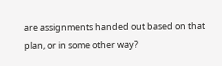are assignments handed out based on that plan, or in some other way?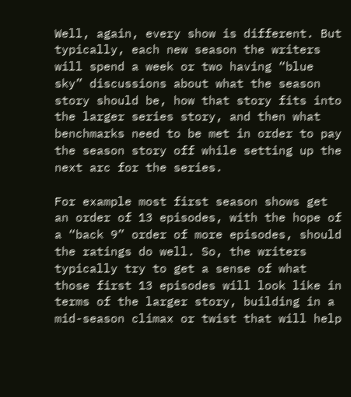Well, again, every show is different. But typically, each new season the writers will spend a week or two having “blue sky” discussions about what the season story should be, how that story fits into the larger series story, and then what benchmarks need to be met in order to pay the season story off while setting up the next arc for the series.

For example most first season shows get an order of 13 episodes, with the hope of a “back 9” order of more episodes, should the ratings do well. So, the writers typically try to get a sense of what those first 13 episodes will look like in terms of the larger story, building in a mid-season climax or twist that will help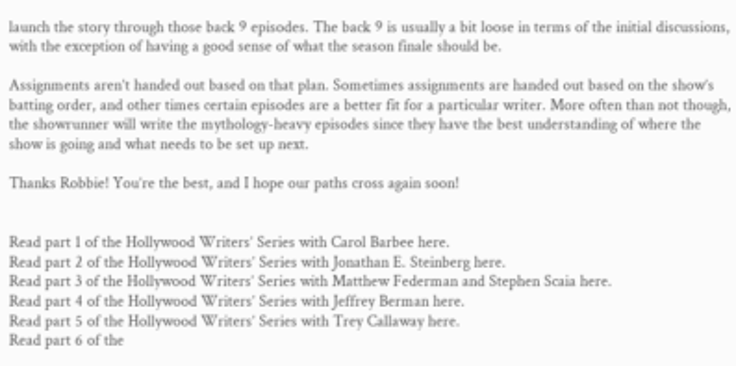launch the story through those back 9 episodes. The back 9 is usually a bit loose in terms of the initial discussions, with the exception of having a good sense of what the season finale should be.

Assignments aren’t handed out based on that plan. Sometimes assignments are handed out based on the show’s batting order, and other times certain episodes are a better fit for a particular writer. More often than not though, the showrunner will write the mythology-heavy episodes since they have the best understanding of where the show is going and what needs to be set up next.

Thanks Robbie! You’re the best, and I hope our paths cross again soon!


Read part 1 of the Hollywood Writers’ Series with Carol Barbee here.
Read part 2 of the Hollywood Writers’ Series with Jonathan E. Steinberg here.
Read part 3 of the Hollywood Writers’ Series with Matthew Federman and Stephen Scaia here.
Read part 4 of the Hollywood Writers’ Series with Jeffrey Berman here.
Read part 5 of the Hollywood Writers’ Series with Trey Callaway here.
Read part 6 of the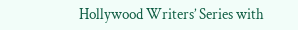Hollywood Writers’ Series with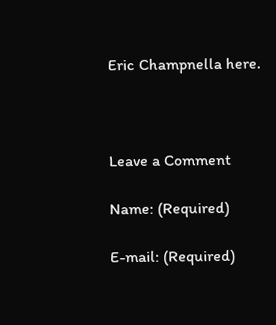Eric Champnella here.



Leave a Comment

Name: (Required)

E-mail: (Required)